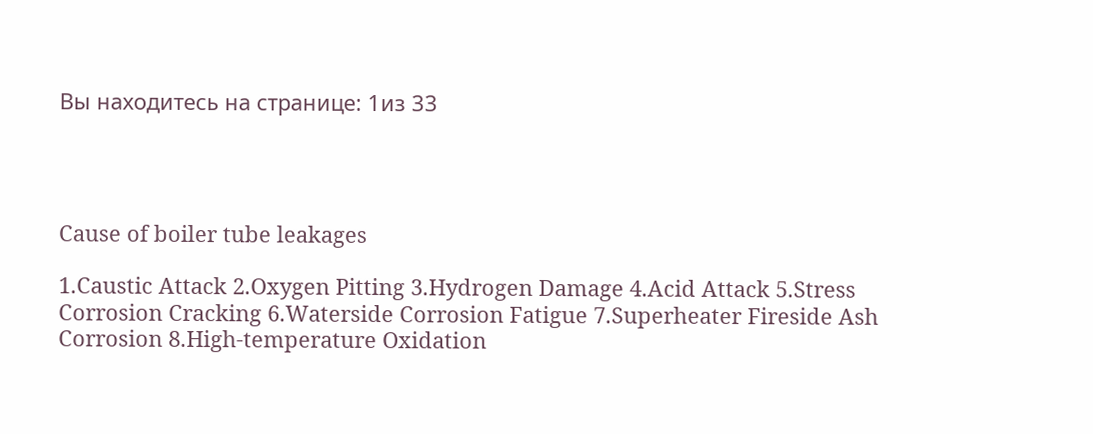Вы находитесь на странице: 1из 33




Cause of boiler tube leakages

1.Caustic Attack 2.Oxygen Pitting 3.Hydrogen Damage 4.Acid Attack 5.Stress Corrosion Cracking 6.Waterside Corrosion Fatigue 7.Superheater Fireside Ash Corrosion 8.High-temperature Oxidation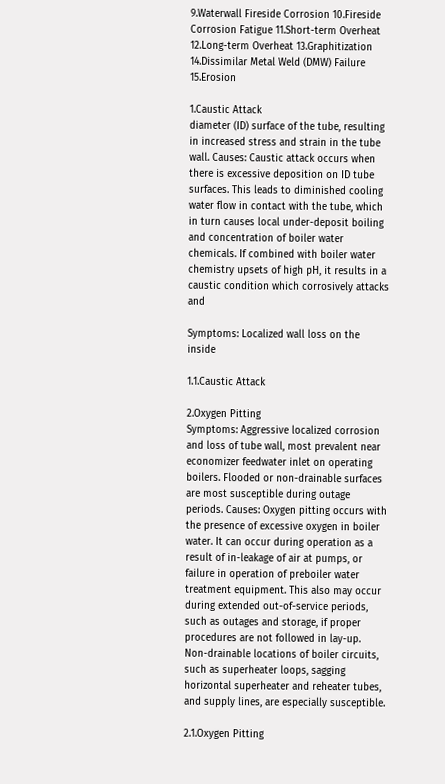9.Waterwall Fireside Corrosion 10.Fireside Corrosion Fatigue 11.Short-term Overheat 12.Long-term Overheat 13.Graphitization 14.Dissimilar Metal Weld (DMW) Failure 15.Erosion

1.Caustic Attack
diameter (ID) surface of the tube, resulting in increased stress and strain in the tube wall. Causes: Caustic attack occurs when there is excessive deposition on ID tube surfaces. This leads to diminished cooling water flow in contact with the tube, which in turn causes local under-deposit boiling and concentration of boiler water chemicals. If combined with boiler water chemistry upsets of high pH, it results in a caustic condition which corrosively attacks and

Symptoms: Localized wall loss on the inside

1.1.Caustic Attack

2.Oxygen Pitting
Symptoms: Aggressive localized corrosion and loss of tube wall, most prevalent near economizer feedwater inlet on operating boilers. Flooded or non-drainable surfaces are most susceptible during outage periods. Causes: Oxygen pitting occurs with the presence of excessive oxygen in boiler water. It can occur during operation as a result of in-leakage of air at pumps, or failure in operation of preboiler water treatment equipment. This also may occur during extended out-of-service periods, such as outages and storage, if proper procedures are not followed in lay-up. Non-drainable locations of boiler circuits, such as superheater loops, sagging horizontal superheater and reheater tubes, and supply lines, are especially susceptible.

2.1.Oxygen Pitting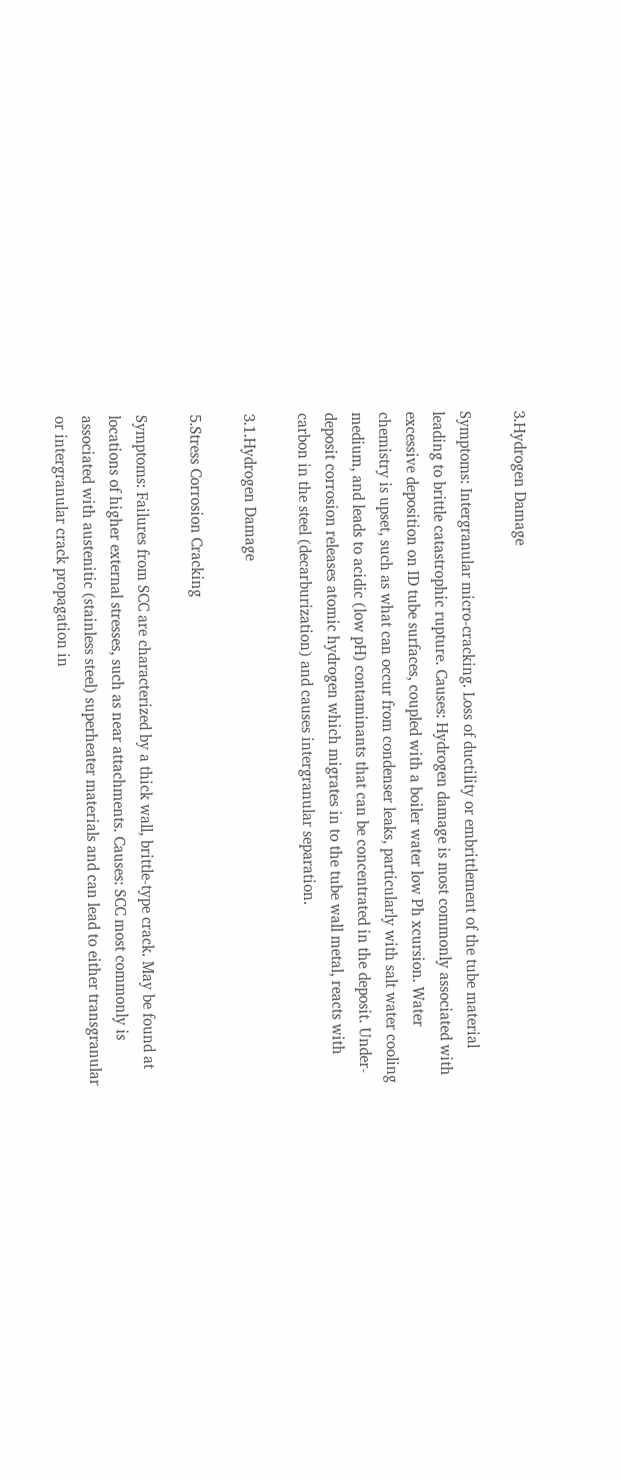3.Hydrogen Damage

Symptoms: Intergranular micro-cracking. Loss of ductility or embrittlement of the tube material leading to brittle catastrophic rupture. Causes: Hydrogen damage is most commonly associated with excessive deposition on ID tube surfaces, coupled with a boiler water low Ph xcursion. Water chemistry is upset, such as what can occur from condenser leaks, particularly with salt water cooling medium, and leads to acidic (low pH) contaminants that can be concentrated in the deposit. Under-deposit corrosion releases atomic hydrogen which migrates in to the tube wall metal, reacts with carbon in the steel (decarburization) and causes intergranular separation.

3.1.Hydrogen Damage

5.Stress Corrosion Cracking

Symptoms: Failures from SCC are characterized by a thick wall, brittle-type crack. May be found at locations of higher external stresses, such as near attachments. Causes: SCC most commonly is associated with austenitic (stainless steel) superheater materials and can lead to either transgranular or intergranular crack propagation in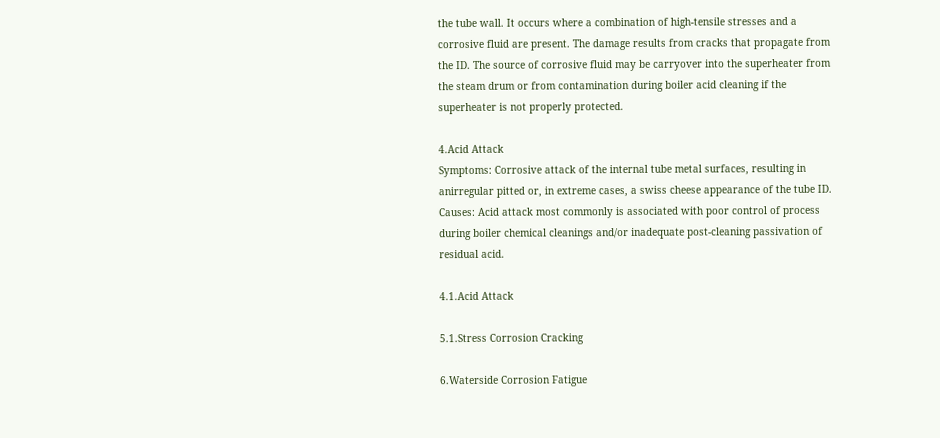the tube wall. It occurs where a combination of high-tensile stresses and a corrosive fluid are present. The damage results from cracks that propagate from the ID. The source of corrosive fluid may be carryover into the superheater from the steam drum or from contamination during boiler acid cleaning if the superheater is not properly protected.

4.Acid Attack
Symptoms: Corrosive attack of the internal tube metal surfaces, resulting in anirregular pitted or, in extreme cases, a swiss cheese appearance of the tube ID. Causes: Acid attack most commonly is associated with poor control of process during boiler chemical cleanings and/or inadequate post-cleaning passivation of residual acid.

4.1.Acid Attack

5.1.Stress Corrosion Cracking

6.Waterside Corrosion Fatigue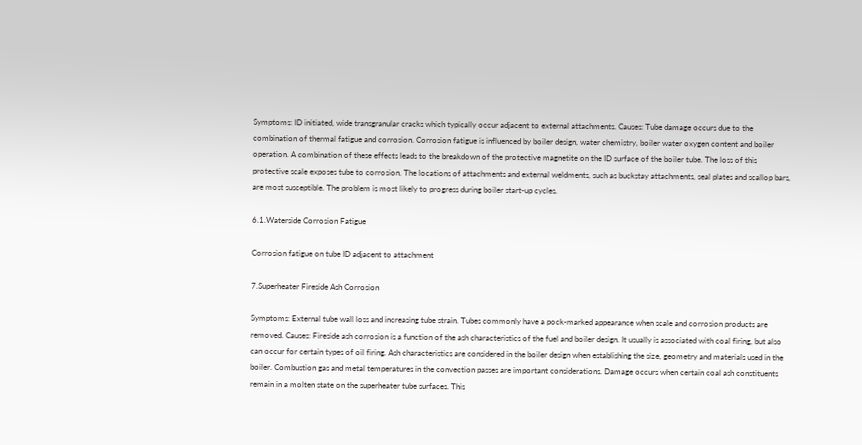Symptoms: ID initiated, wide transgranular cracks which typically occur adjacent to external attachments. Causes: Tube damage occurs due to the combination of thermal fatigue and corrosion. Corrosion fatigue is influenced by boiler design, water chemistry, boiler water oxygen content and boiler operation. A combination of these effects leads to the breakdown of the protective magnetite on the ID surface of the boiler tube. The loss of this protective scale exposes tube to corrosion. The locations of attachments and external weldments, such as buckstay attachments, seal plates and scallop bars, are most susceptible. The problem is most likely to progress during boiler start-up cycles.

6.1.Waterside Corrosion Fatigue

Corrosion fatigue on tube ID adjacent to attachment

7.Superheater Fireside Ash Corrosion

Symptoms: External tube wall loss and increasing tube strain. Tubes commonly have a pock-marked appearance when scale and corrosion products are removed. Causes: Fireside ash corrosion is a function of the ash characteristics of the fuel and boiler design. It usually is associated with coal firing, but also can occur for certain types of oil firing. Ash characteristics are considered in the boiler design when establishing the size, geometry and materials used in the boiler. Combustion gas and metal temperatures in the convection passes are important considerations. Damage occurs when certain coal ash constituents remain in a molten state on the superheater tube surfaces. This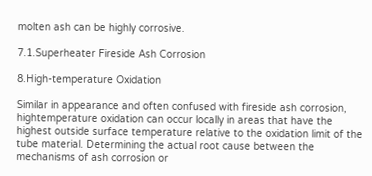molten ash can be highly corrosive.

7.1.Superheater Fireside Ash Corrosion

8.High-temperature Oxidation

Similar in appearance and often confused with fireside ash corrosion, hightemperature oxidation can occur locally in areas that have the highest outside surface temperature relative to the oxidation limit of the tube material. Determining the actual root cause between the mechanisms of ash corrosion or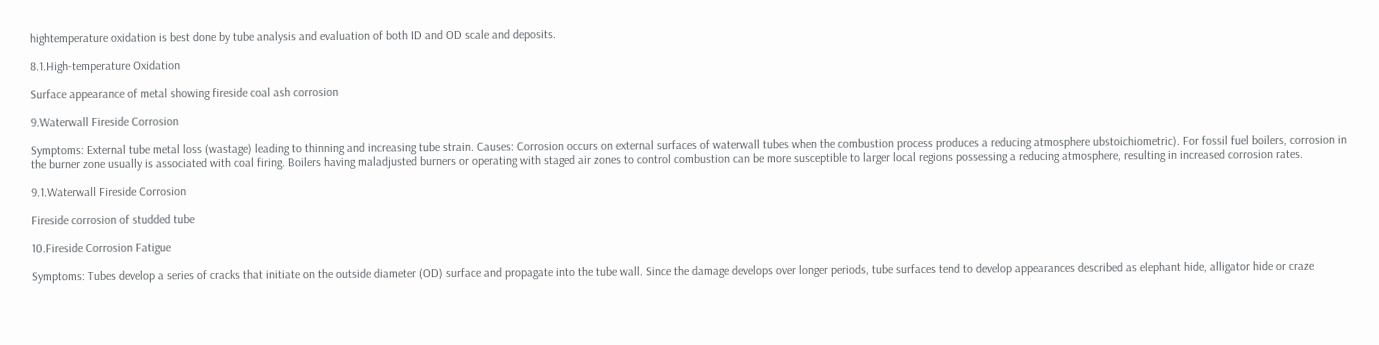hightemperature oxidation is best done by tube analysis and evaluation of both ID and OD scale and deposits.

8.1.High-temperature Oxidation

Surface appearance of metal showing fireside coal ash corrosion

9.Waterwall Fireside Corrosion

Symptoms: External tube metal loss (wastage) leading to thinning and increasing tube strain. Causes: Corrosion occurs on external surfaces of waterwall tubes when the combustion process produces a reducing atmosphere ubstoichiometric). For fossil fuel boilers, corrosion in the burner zone usually is associated with coal firing. Boilers having maladjusted burners or operating with staged air zones to control combustion can be more susceptible to larger local regions possessing a reducing atmosphere, resulting in increased corrosion rates.

9.1.Waterwall Fireside Corrosion

Fireside corrosion of studded tube

10.Fireside Corrosion Fatigue

Symptoms: Tubes develop a series of cracks that initiate on the outside diameter (OD) surface and propagate into the tube wall. Since the damage develops over longer periods, tube surfaces tend to develop appearances described as elephant hide, alligator hide or craze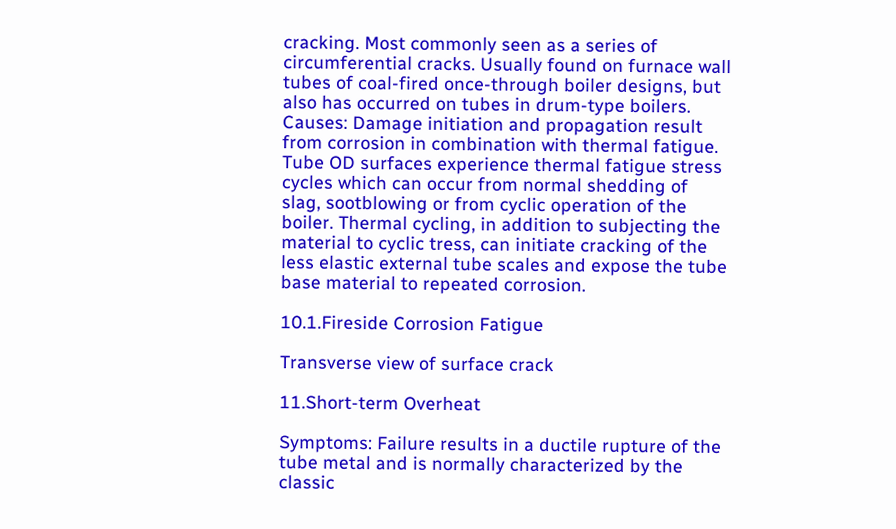cracking. Most commonly seen as a series of circumferential cracks. Usually found on furnace wall tubes of coal-fired once-through boiler designs, but also has occurred on tubes in drum-type boilers. Causes: Damage initiation and propagation result from corrosion in combination with thermal fatigue. Tube OD surfaces experience thermal fatigue stress cycles which can occur from normal shedding of slag, sootblowing or from cyclic operation of the boiler. Thermal cycling, in addition to subjecting the material to cyclic tress, can initiate cracking of the less elastic external tube scales and expose the tube base material to repeated corrosion.

10.1.Fireside Corrosion Fatigue

Transverse view of surface crack

11.Short-term Overheat

Symptoms: Failure results in a ductile rupture of the tube metal and is normally characterized by the classic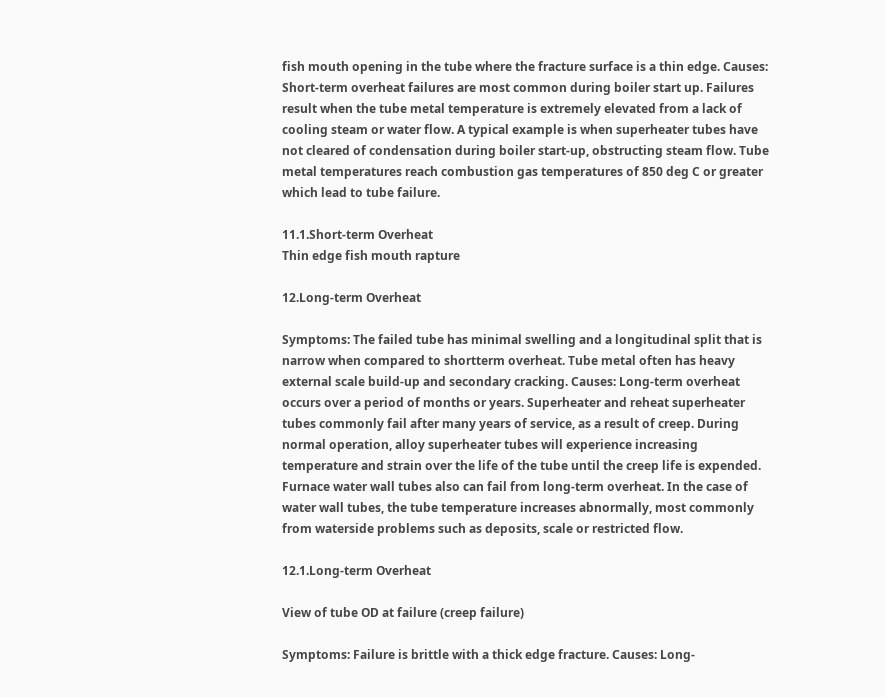fish mouth opening in the tube where the fracture surface is a thin edge. Causes: Short-term overheat failures are most common during boiler start up. Failures result when the tube metal temperature is extremely elevated from a lack of cooling steam or water flow. A typical example is when superheater tubes have not cleared of condensation during boiler start-up, obstructing steam flow. Tube metal temperatures reach combustion gas temperatures of 850 deg C or greater which lead to tube failure.

11.1.Short-term Overheat
Thin edge fish mouth rapture

12.Long-term Overheat

Symptoms: The failed tube has minimal swelling and a longitudinal split that is narrow when compared to shortterm overheat. Tube metal often has heavy external scale build-up and secondary cracking. Causes: Long-term overheat occurs over a period of months or years. Superheater and reheat superheater tubes commonly fail after many years of service, as a result of creep. During normal operation, alloy superheater tubes will experience increasing temperature and strain over the life of the tube until the creep life is expended. Furnace water wall tubes also can fail from long-term overheat. In the case of water wall tubes, the tube temperature increases abnormally, most commonly from waterside problems such as deposits, scale or restricted flow.

12.1.Long-term Overheat

View of tube OD at failure (creep failure)

Symptoms: Failure is brittle with a thick edge fracture. Causes: Long-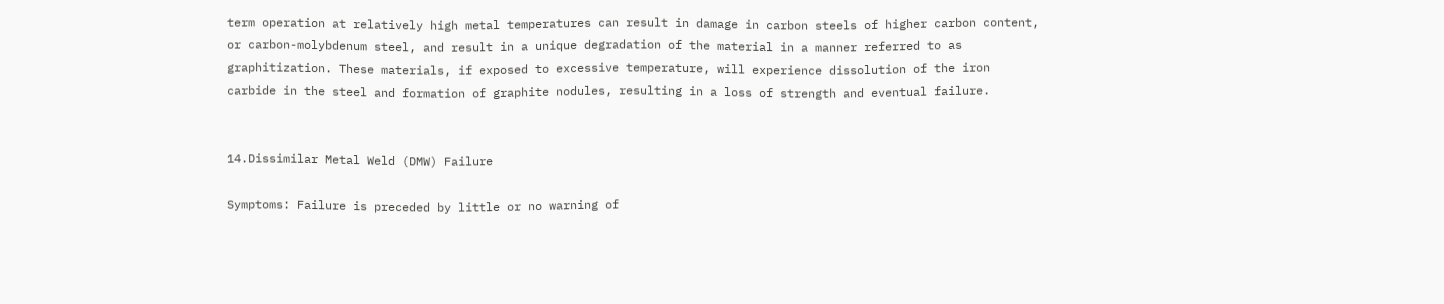term operation at relatively high metal temperatures can result in damage in carbon steels of higher carbon content, or carbon-molybdenum steel, and result in a unique degradation of the material in a manner referred to as graphitization. These materials, if exposed to excessive temperature, will experience dissolution of the iron carbide in the steel and formation of graphite nodules, resulting in a loss of strength and eventual failure.


14.Dissimilar Metal Weld (DMW) Failure

Symptoms: Failure is preceded by little or no warning of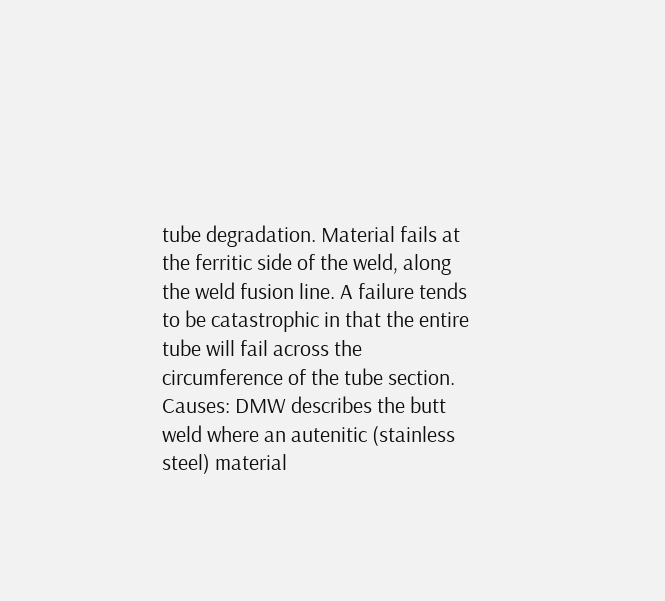tube degradation. Material fails at the ferritic side of the weld, along the weld fusion line. A failure tends to be catastrophic in that the entire tube will fail across the circumference of the tube section. Causes: DMW describes the butt weld where an autenitic (stainless steel) material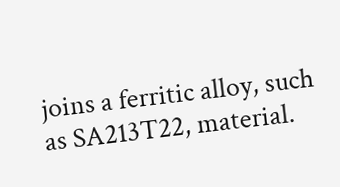joins a ferritic alloy, such as SA213T22, material.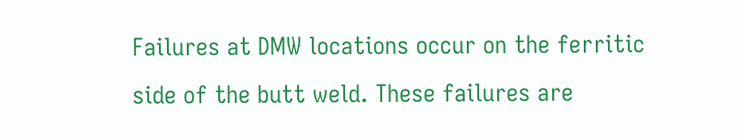Failures at DMW locations occur on the ferritic side of the butt weld. These failures are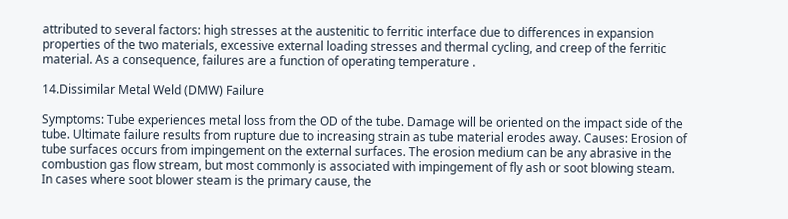attributed to several factors: high stresses at the austenitic to ferritic interface due to differences in expansion properties of the two materials, excessive external loading stresses and thermal cycling, and creep of the ferritic material. As a consequence, failures are a function of operating temperature .

14.Dissimilar Metal Weld (DMW) Failure

Symptoms: Tube experiences metal loss from the OD of the tube. Damage will be oriented on the impact side of the tube. Ultimate failure results from rupture due to increasing strain as tube material erodes away. Causes: Erosion of tube surfaces occurs from impingement on the external surfaces. The erosion medium can be any abrasive in the combustion gas flow stream, but most commonly is associated with impingement of fly ash or soot blowing steam. In cases where soot blower steam is the primary cause, the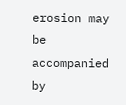erosion may be accompanied by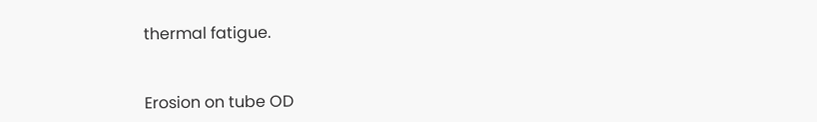thermal fatigue.


Erosion on tube OD